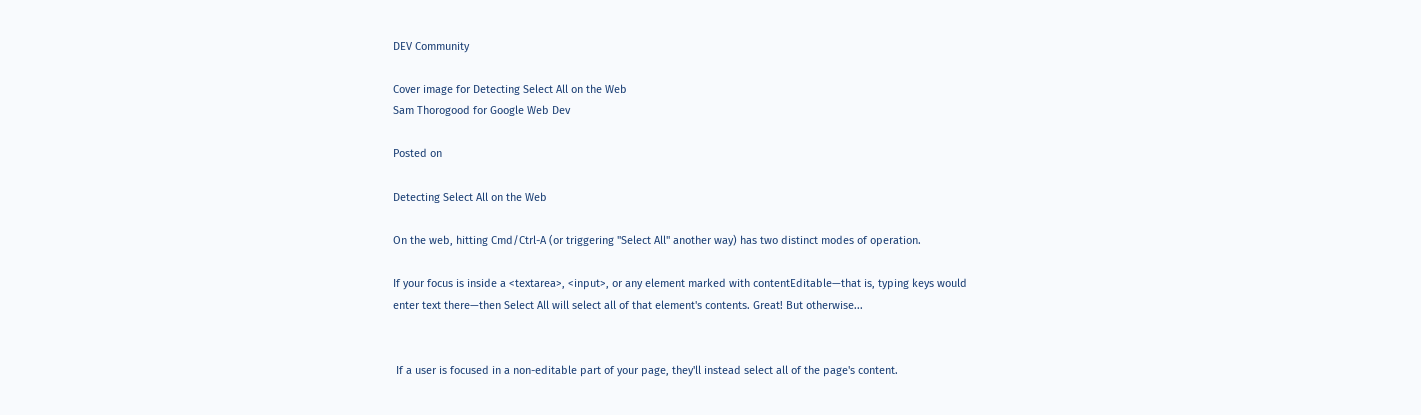DEV Community

Cover image for Detecting Select All on the Web
Sam Thorogood for Google Web Dev

Posted on

Detecting Select All on the Web

On the web, hitting Cmd/Ctrl-A (or triggering "Select All" another way) has two distinct modes of operation.

If your focus is inside a <textarea>, <input>, or any element marked with contentEditable—that is, typing keys would enter text there—then Select All will select all of that element's contents. Great! But otherwise...


 If a user is focused in a non-editable part of your page, they'll instead select all of the page's content.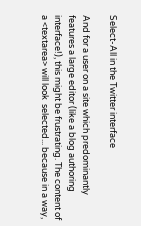Select-All in the Twitter interface

And for a user on a site which predominantly features a large editor (like a blog authoring interface!), this might be frustrating. The content of a <textarea> will look  selected... because in a way,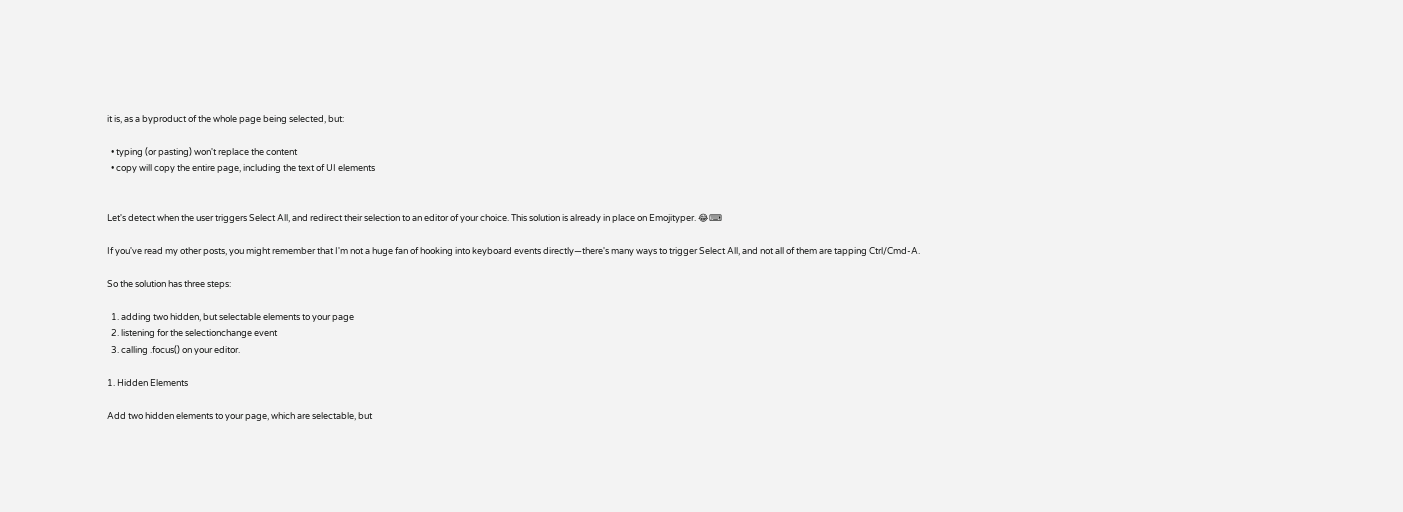it is, as a byproduct of the whole page being selected, but:

  • typing (or pasting) won't replace the content
  • copy will copy the entire page, including the text of UI elements


Let's detect when the user triggers Select All, and redirect their selection to an editor of your choice. This solution is already in place on Emojityper. 😂⌨

If you've read my other posts, you might remember that I'm not a huge fan of hooking into keyboard events directly—there's many ways to trigger Select All, and not all of them are tapping Ctrl/Cmd-A.

So the solution has three steps:

  1. adding two hidden, but selectable elements to your page
  2. listening for the selectionchange event
  3. calling .focus() on your editor.

1. Hidden Elements

Add two hidden elements to your page, which are selectable, but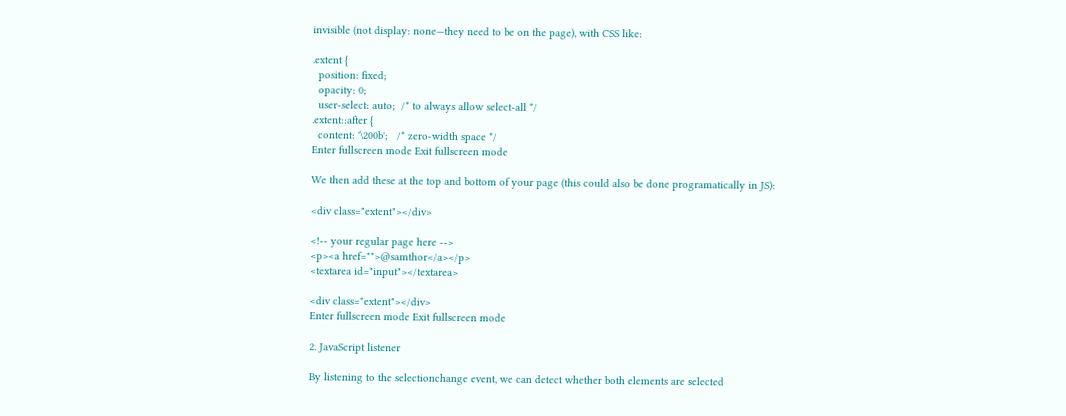invisible (not display: none—they need to be on the page), with CSS like:

.extent {
  position: fixed;
  opacity: 0;
  user-select: auto;  /* to always allow select-all */
.extent::after {
  content: '\200b';   /* zero-width space */
Enter fullscreen mode Exit fullscreen mode

We then add these at the top and bottom of your page (this could also be done programatically in JS):

<div class="extent"></div>

<!-- your regular page here -->
<p><a href="">@samthor</a></p>
<textarea id="input"></textarea>

<div class="extent"></div>
Enter fullscreen mode Exit fullscreen mode

2. JavaScript listener

By listening to the selectionchange event, we can detect whether both elements are selected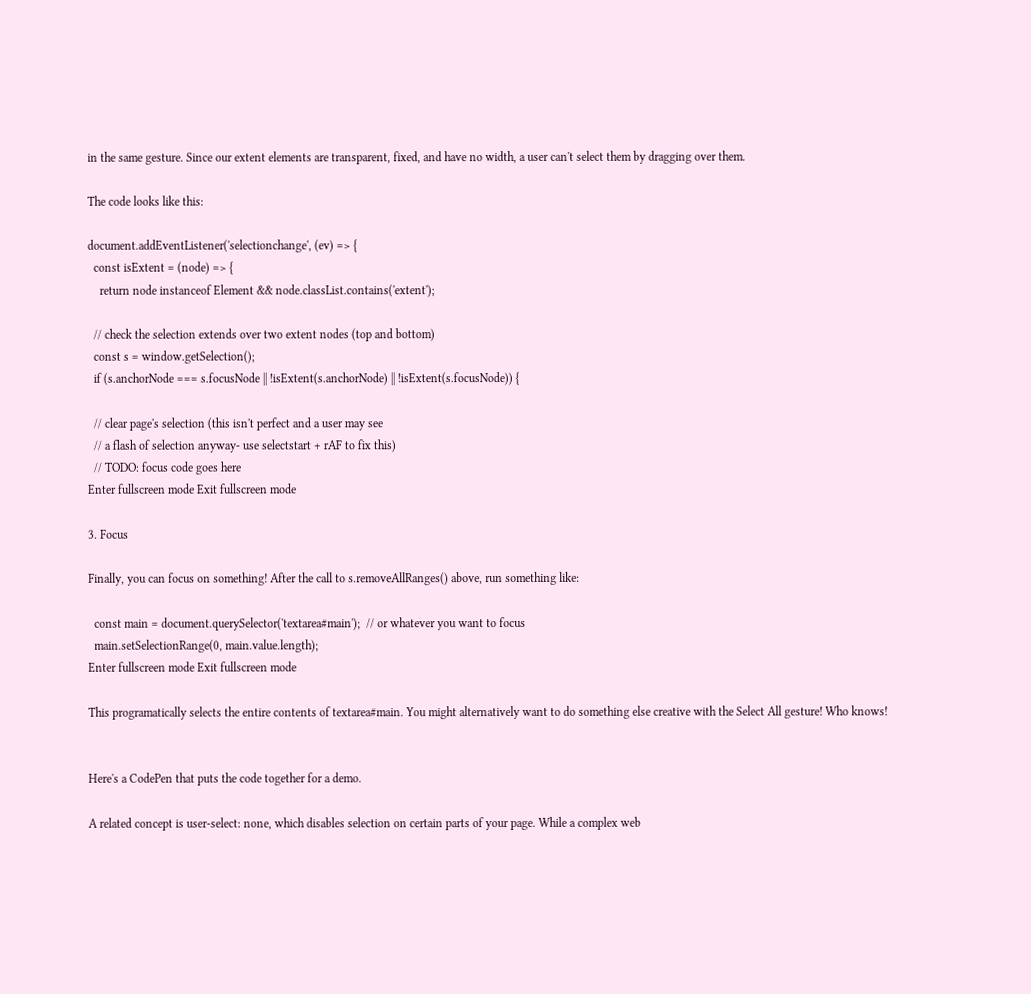in the same gesture. Since our extent elements are transparent, fixed, and have no width, a user can't select them by dragging over them.

The code looks like this:

document.addEventListener('selectionchange', (ev) => {
  const isExtent = (node) => {
    return node instanceof Element && node.classList.contains('extent');

  // check the selection extends over two extent nodes (top and bottom)
  const s = window.getSelection();
  if (s.anchorNode === s.focusNode || !isExtent(s.anchorNode) || !isExtent(s.focusNode)) {

  // clear page's selection (this isn't perfect and a user may see
  // a flash of selection anyway- use selectstart + rAF to fix this)
  // TODO: focus code goes here
Enter fullscreen mode Exit fullscreen mode

3. Focus

Finally, you can focus on something! After the call to s.removeAllRanges() above, run something like:

  const main = document.querySelector('textarea#main');  // or whatever you want to focus
  main.setSelectionRange(0, main.value.length);
Enter fullscreen mode Exit fullscreen mode

This programatically selects the entire contents of textarea#main. You might alternatively want to do something else creative with the Select All gesture! Who knows!


Here's a CodePen that puts the code together for a demo.

A related concept is user-select: none, which disables selection on certain parts of your page. While a complex web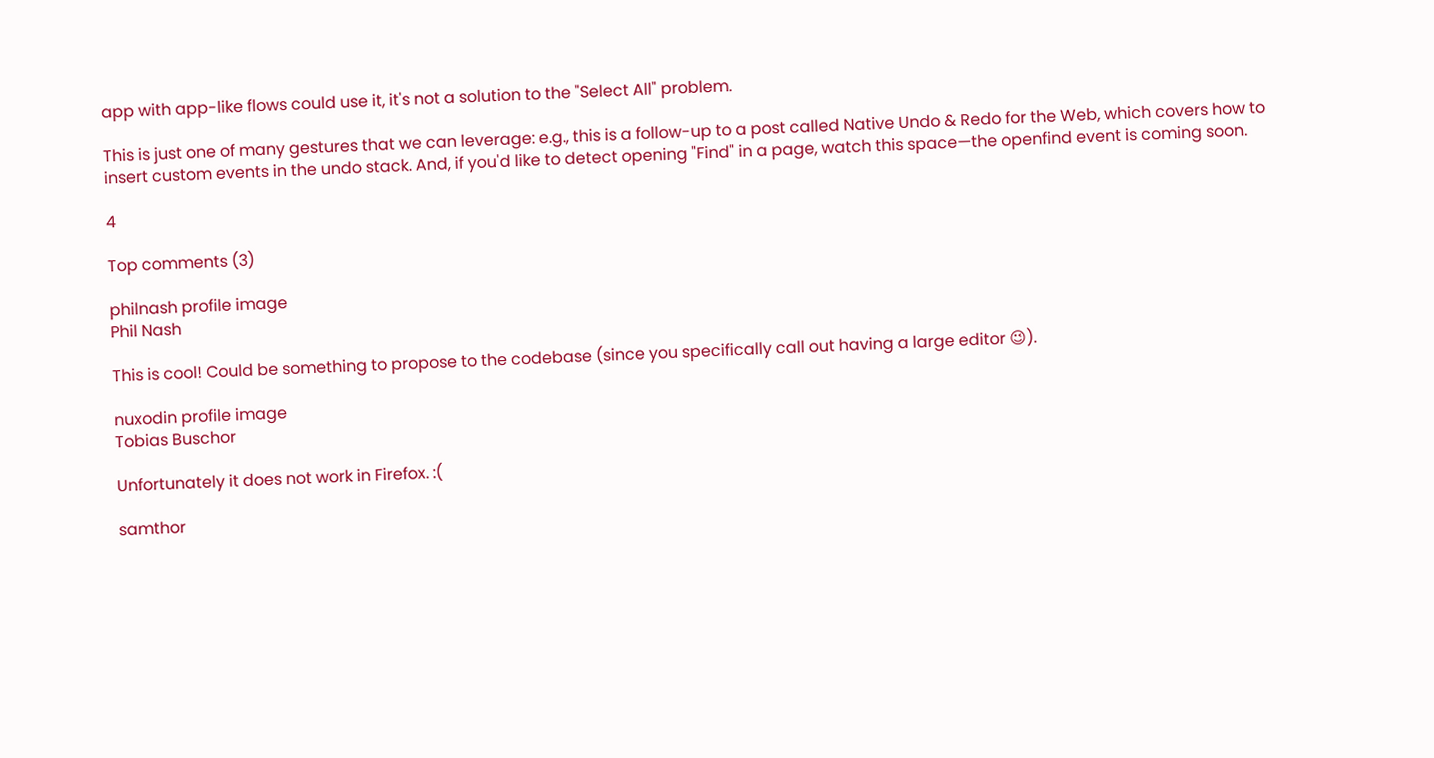app with app-like flows could use it, it's not a solution to the "Select All" problem.

This is just one of many gestures that we can leverage: e.g., this is a follow-up to a post called Native Undo & Redo for the Web, which covers how to insert custom events in the undo stack. And, if you'd like to detect opening "Find" in a page, watch this space—the openfind event is coming soon.

4

Top comments (3)

philnash profile image
Phil Nash

This is cool! Could be something to propose to the codebase (since you specifically call out having a large editor 😉).

nuxodin profile image
Tobias Buschor

Unfortunately it does not work in Firefox. :(

samthor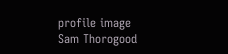profile image
Sam Thorogood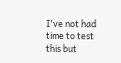I've not had time to test this but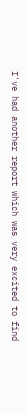I've had another report which was very excited to find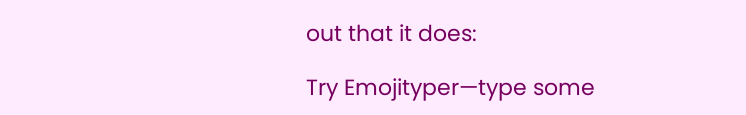out that it does:

Try Emojityper—type some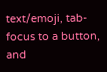text/emoji, tab-focus to a button, and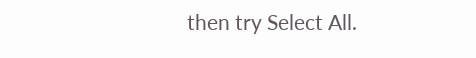then try Select All.